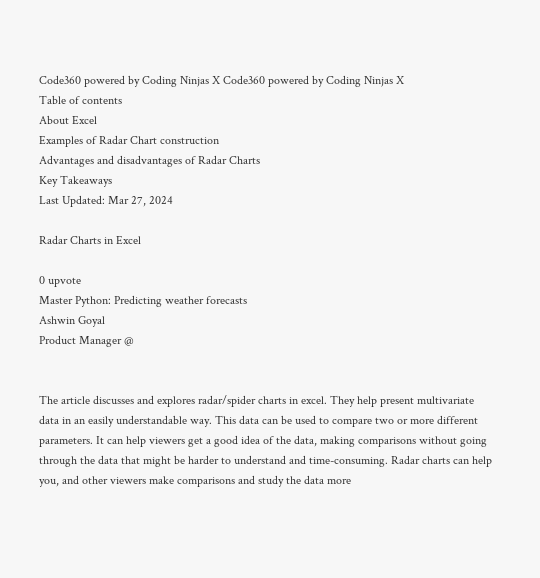Code360 powered by Coding Ninjas X Code360 powered by Coding Ninjas X
Table of contents
About Excel
Examples of Radar Chart construction
Advantages and disadvantages of Radar Charts
Key Takeaways
Last Updated: Mar 27, 2024

Radar Charts in Excel

0 upvote
Master Python: Predicting weather forecasts
Ashwin Goyal
Product Manager @


The article discusses and explores radar/spider charts in excel. They help present multivariate data in an easily understandable way. This data can be used to compare two or more different parameters. It can help viewers get a good idea of the data, making comparisons without going through the data that might be harder to understand and time-consuming. Radar charts can help you, and other viewers make comparisons and study the data more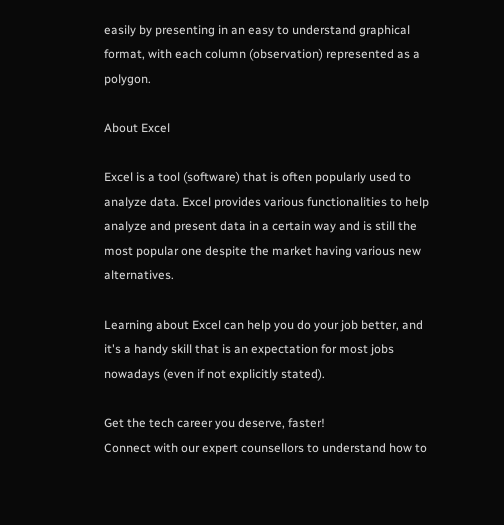easily by presenting in an easy to understand graphical format, with each column (observation) represented as a polygon.

About Excel

Excel is a tool (software) that is often popularly used to analyze data. Excel provides various functionalities to help analyze and present data in a certain way and is still the most popular one despite the market having various new alternatives.

Learning about Excel can help you do your job better, and it's a handy skill that is an expectation for most jobs nowadays (even if not explicitly stated).

Get the tech career you deserve, faster!
Connect with our expert counsellors to understand how to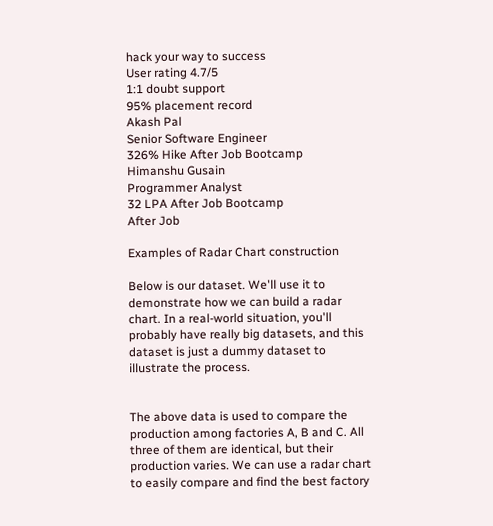hack your way to success
User rating 4.7/5
1:1 doubt support
95% placement record
Akash Pal
Senior Software Engineer
326% Hike After Job Bootcamp
Himanshu Gusain
Programmer Analyst
32 LPA After Job Bootcamp
After Job

Examples of Radar Chart construction

Below is our dataset. We'll use it to demonstrate how we can build a radar chart. In a real-world situation, you'll probably have really big datasets, and this dataset is just a dummy dataset to illustrate the process.


The above data is used to compare the production among factories A, B and C. All three of them are identical, but their production varies. We can use a radar chart to easily compare and find the best factory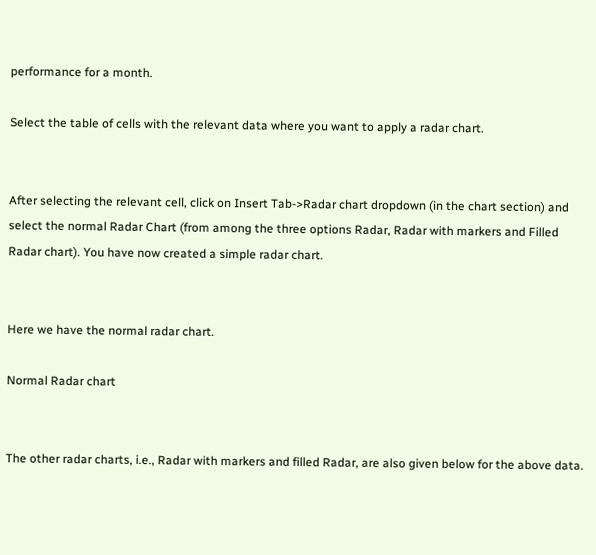performance for a month.

Select the table of cells with the relevant data where you want to apply a radar chart.


After selecting the relevant cell, click on Insert Tab->Radar chart dropdown (in the chart section) and select the normal Radar Chart (from among the three options Radar, Radar with markers and Filled Radar chart). You have now created a simple radar chart.


Here we have the normal radar chart.

Normal Radar chart


The other radar charts, i.e., Radar with markers and filled Radar, are also given below for the above data.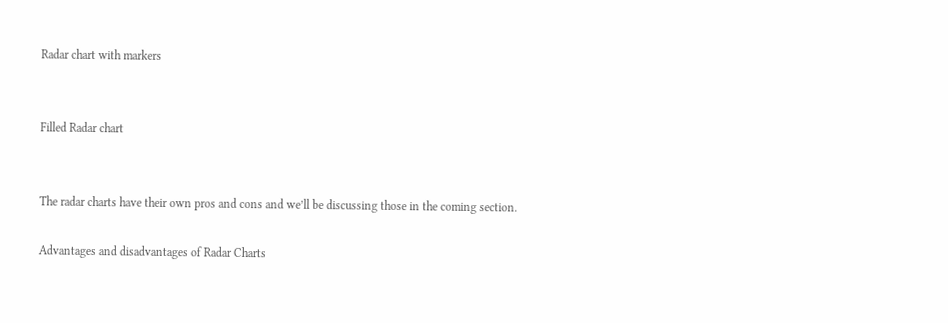Radar chart with markers


Filled Radar chart


The radar charts have their own pros and cons and we’ll be discussing those in the coming section.

Advantages and disadvantages of Radar Charts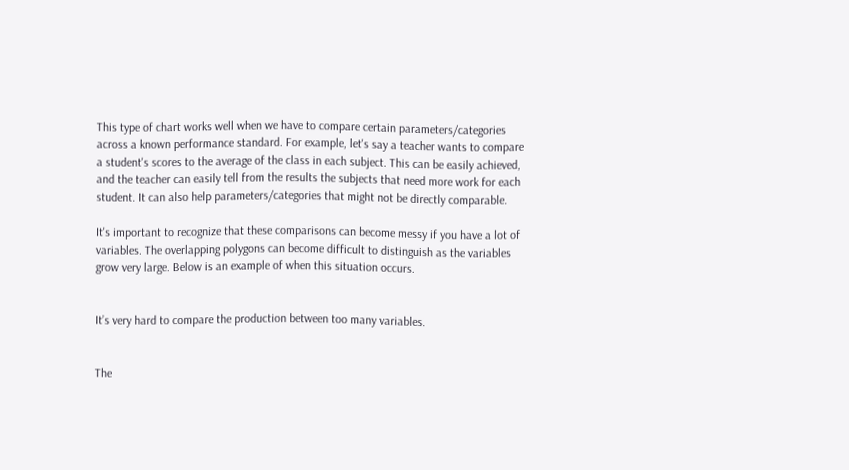This type of chart works well when we have to compare certain parameters/categories across a known performance standard. For example, let's say a teacher wants to compare a student's scores to the average of the class in each subject. This can be easily achieved, and the teacher can easily tell from the results the subjects that need more work for each student. It can also help parameters/categories that might not be directly comparable.

It's important to recognize that these comparisons can become messy if you have a lot of variables. The overlapping polygons can become difficult to distinguish as the variables grow very large. Below is an example of when this situation occurs.


It’s very hard to compare the production between too many variables.


The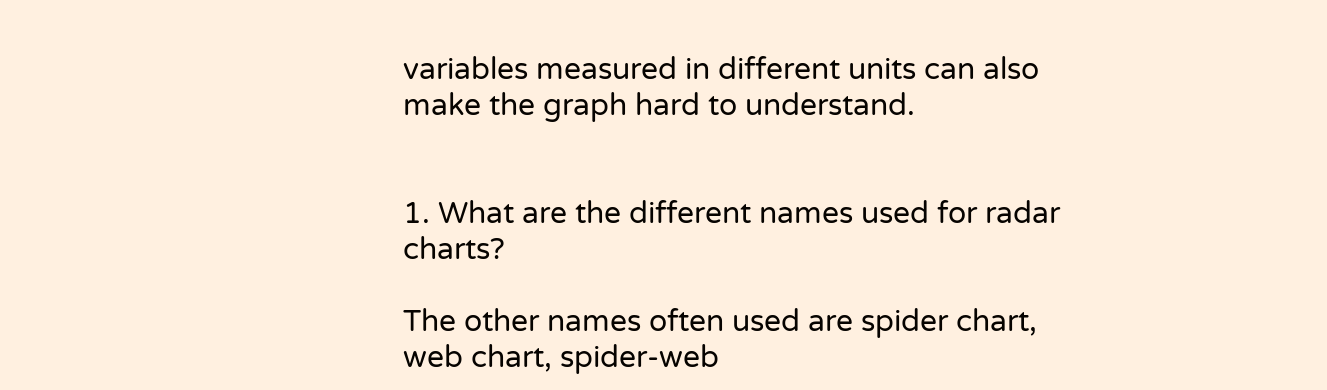variables measured in different units can also make the graph hard to understand.


1. What are the different names used for radar charts?

The other names often used are spider chart, web chart, spider-web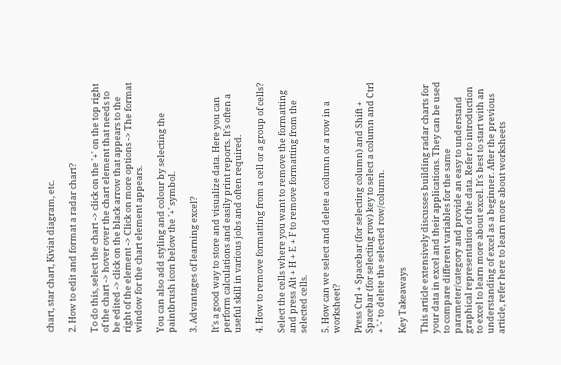chart, star chart, Kiviat diagram, etc.

2. How to edit and format a radar chart?

To do this, select the chart -> click on the '+' on the top right of the chart -> hover over the chart element that needs to be edited -> click on the black arrow that appears to the right of the element -> Click on more options -> The format window for the chart element appears.

You can also add styling and colour by selecting the paintbrush icon below the '+' symbol.

3. Advantages of learning excel?

It's a good way to store and visualize data. Here you can perform calculations and easily print reports. It's often a useful skill in various jobs and often required.

4. How to remove formatting from a cell or a group of cells?

Select the cells where you want to remove the formatting and press Alt + H + E + F to remove formatting from the selected cells.

5. How can we select and delete a column or a row in a worksheet?

Press Ctrl + Spacebar (for selecting column) and Shift + Spacebar (for selecting row) key to select a column and Ctrl + '-' to delete the selected row/column.

Key Takeaways

This article extensively discusses building radar charts for your data in excel and their applications. They can be used to compare different variables for the same parameter/category and provide an easy to understand graphical representation of the data. Refer to introduction to excel to learn more about excel. It's best to start with an understanding of excel as a beginner. After the previous article, refer here to learn more about worksheets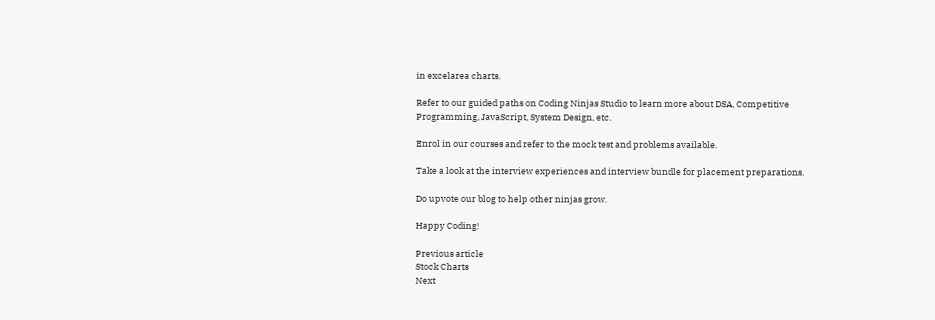in excelarea charts.

Refer to our guided paths on Coding Ninjas Studio to learn more about DSA, Competitive Programming, JavaScript, System Design, etc.

Enrol in our courses and refer to the mock test and problems available.

Take a look at the interview experiences and interview bundle for placement preparations.

Do upvote our blog to help other ninjas grow.

Happy Coding!

Previous article
Stock Charts
Next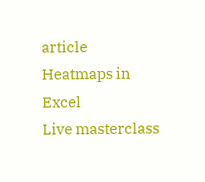article
Heatmaps in Excel
Live masterclass